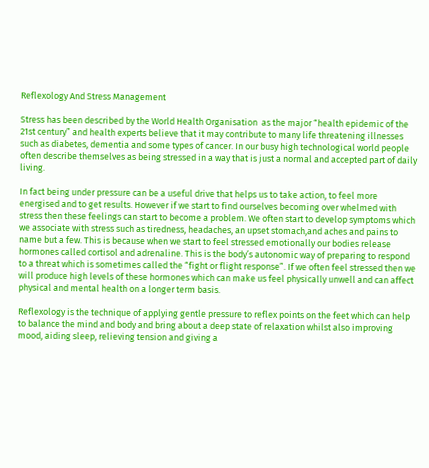Reflexology And Stress Management

Stress has been described by the World Health Organisation  as the major “health epidemic of the 21st century” and health experts believe that it may contribute to many life threatening illnesses such as diabetes, dementia and some types of cancer. In our busy high technological world people often describe themselves as being stressed in a way that is just a normal and accepted part of daily living.

In fact being under pressure can be a useful drive that helps us to take action, to feel more energised and to get results. However if we start to find ourselves becoming over whelmed with stress then these feelings can start to become a problem. We often start to develop symptoms which we associate with stress such as tiredness, headaches, an upset stomach,and aches and pains to name but a few. This is because when we start to feel stressed emotionally our bodies release hormones called cortisol and adrenaline. This is the body’s autonomic way of preparing to respond to a threat which is sometimes called the “fight or flight response”. If we often feel stressed then we will produce high levels of these hormones which can make us feel physically unwell and can affect physical and mental health on a longer term basis.

Reflexology is the technique of applying gentle pressure to reflex points on the feet which can help to balance the mind and body and bring about a deep state of relaxation whilst also improving mood, aiding sleep, relieving tension and giving a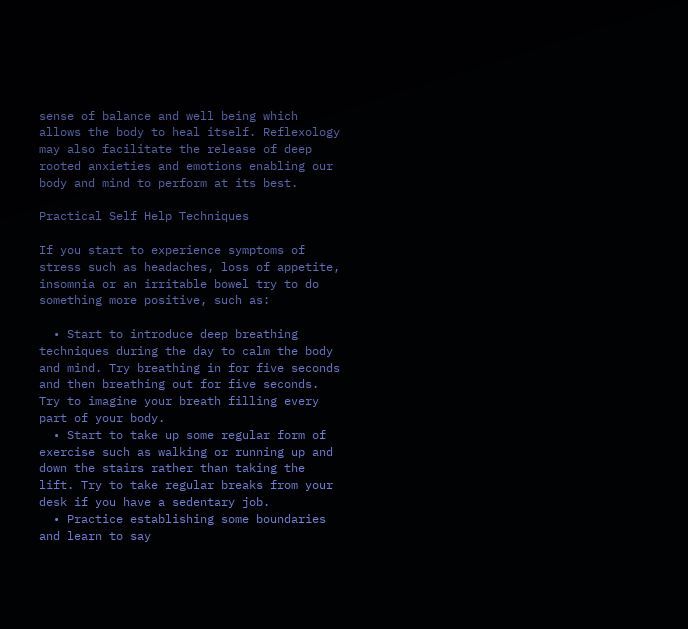sense of balance and well being which allows the body to heal itself. Reflexology may also facilitate the release of deep rooted anxieties and emotions enabling our body and mind to perform at its best.

Practical Self Help Techniques

If you start to experience symptoms of stress such as headaches, loss of appetite, insomnia or an irritable bowel try to do something more positive, such as:

  • Start to introduce deep breathing techniques during the day to calm the body and mind. Try breathing in for five seconds and then breathing out for five seconds. Try to imagine your breath filling every part of your body.
  • Start to take up some regular form of exercise such as walking or running up and down the stairs rather than taking the lift. Try to take regular breaks from your desk if you have a sedentary job.
  • Practice establishing some boundaries and learn to say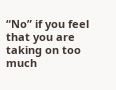“No” if you feel that you are taking on too much